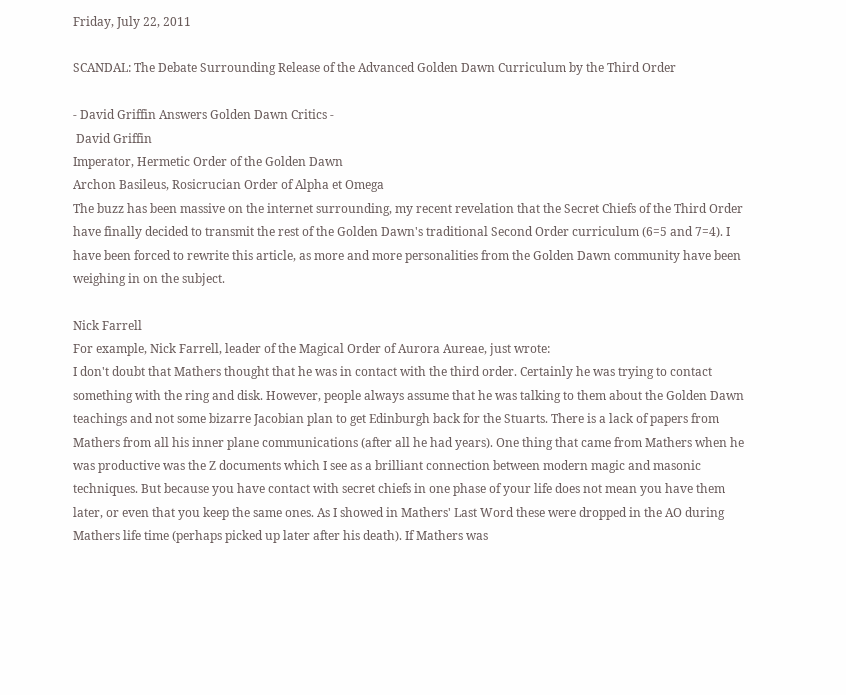Friday, July 22, 2011

SCANDAL: The Debate Surrounding Release of the Advanced Golden Dawn Curriculum by the Third Order

- David Griffin Answers Golden Dawn Critics -
 David Griffin
Imperator, Hermetic Order of the Golden Dawn
Archon Basileus, Rosicrucian Order of Alpha et Omega
The buzz has been massive on the internet surrounding, my recent revelation that the Secret Chiefs of the Third Order have finally decided to transmit the rest of the Golden Dawn's traditional Second Order curriculum (6=5 and 7=4). I have been forced to rewrite this article, as more and more personalities from the Golden Dawn community have been weighing in on the subject.

Nick Farrell
For example, Nick Farrell, leader of the Magical Order of Aurora Aureae, just wrote:
I don't doubt that Mathers thought that he was in contact with the third order. Certainly he was trying to contact something with the ring and disk. However, people always assume that he was talking to them about the Golden Dawn teachings and not some bizarre Jacobian plan to get Edinburgh back for the Stuarts. There is a lack of papers from Mathers from all his inner plane communications (after all he had years). One thing that came from Mathers when he was productive was the Z documents which I see as a brilliant connection between modern magic and masonic techniques. But because you have contact with secret chiefs in one phase of your life does not mean you have them later, or even that you keep the same ones. As I showed in Mathers' Last Word these were dropped in the AO during Mathers life time (perhaps picked up later after his death). If Mathers was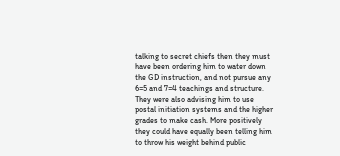talking to secret chiefs then they must have been ordering him to water down the GD instruction, and not pursue any 6=5 and 7=4 teachings and structure. They were also advising him to use postal initiation systems and the higher grades to make cash. More positively they could have equally been telling him to throw his weight behind public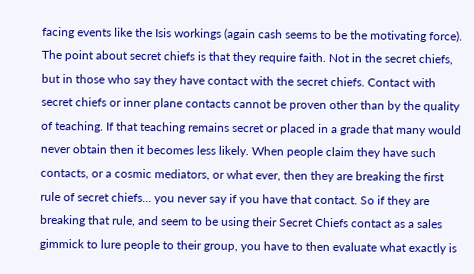facing events like the Isis workings (again cash seems to be the motivating force).
The point about secret chiefs is that they require faith. Not in the secret chiefs, but in those who say they have contact with the secret chiefs. Contact with secret chiefs or inner plane contacts cannot be proven other than by the quality of teaching. If that teaching remains secret or placed in a grade that many would never obtain then it becomes less likely. When people claim they have such contacts, or a cosmic mediators, or what ever, then they are breaking the first rule of secret chiefs... you never say if you have that contact. So if they are breaking that rule, and seem to be using their Secret Chiefs contact as a sales gimmick to lure people to their group, you have to then evaluate what exactly is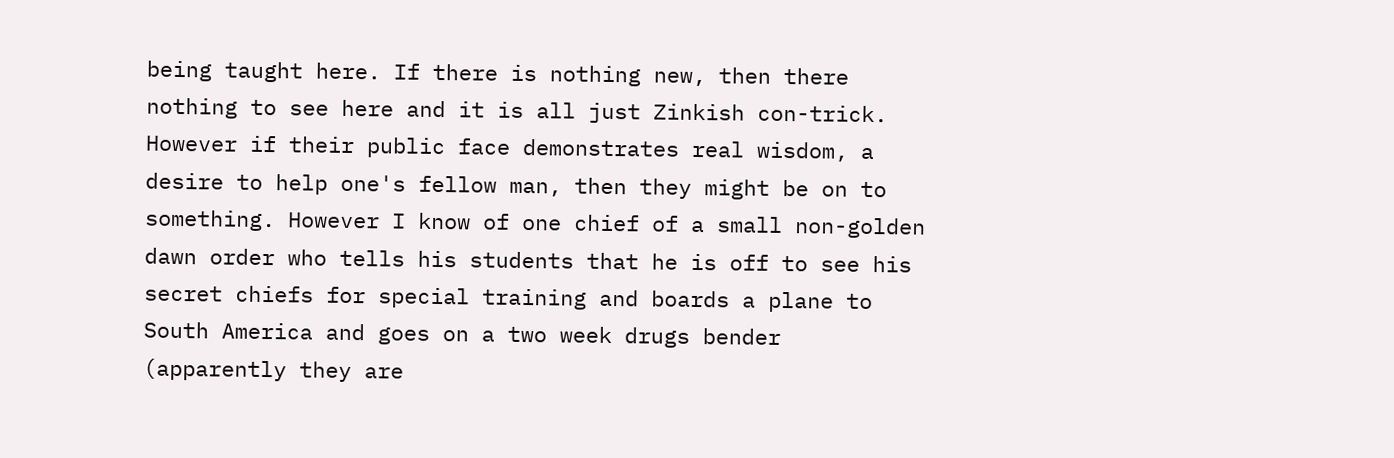being taught here. If there is nothing new, then there nothing to see here and it is all just Zinkish con-trick. However if their public face demonstrates real wisdom, a desire to help one's fellow man, then they might be on to something. However I know of one chief of a small non-golden dawn order who tells his students that he is off to see his secret chiefs for special training and boards a plane to South America and goes on a two week drugs bender (apparently they are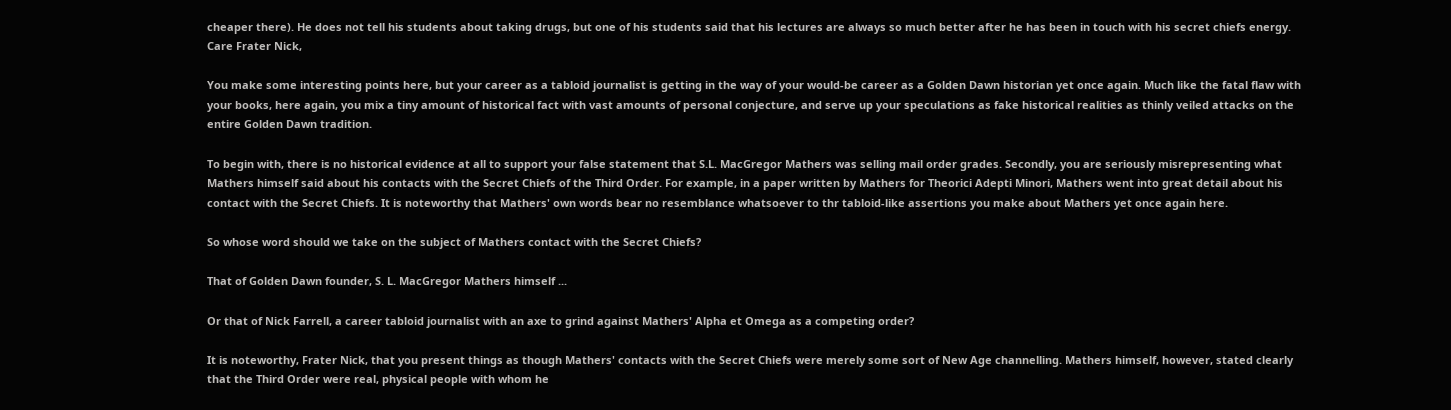cheaper there). He does not tell his students about taking drugs, but one of his students said that his lectures are always so much better after he has been in touch with his secret chiefs energy.
Care Frater Nick,

You make some interesting points here, but your career as a tabloid journalist is getting in the way of your would-be career as a Golden Dawn historian yet once again. Much like the fatal flaw with your books, here again, you mix a tiny amount of historical fact with vast amounts of personal conjecture, and serve up your speculations as fake historical realities as thinly veiled attacks on the entire Golden Dawn tradition.

To begin with, there is no historical evidence at all to support your false statement that S.L. MacGregor Mathers was selling mail order grades. Secondly, you are seriously misrepresenting what Mathers himself said about his contacts with the Secret Chiefs of the Third Order. For example, in a paper written by Mathers for Theorici Adepti Minori, Mathers went into great detail about his contact with the Secret Chiefs. It is noteworthy that Mathers' own words bear no resemblance whatsoever to thr tabloid-like assertions you make about Mathers yet once again here.

So whose word should we take on the subject of Mathers contact with the Secret Chiefs?

That of Golden Dawn founder, S. L. MacGregor Mathers himself ...

Or that of Nick Farrell, a career tabloid journalist with an axe to grind against Mathers' Alpha et Omega as a competing order?

It is noteworthy, Frater Nick, that you present things as though Mathers' contacts with the Secret Chiefs were merely some sort of New Age channelling. Mathers himself, however, stated clearly that the Third Order were real, physical people with whom he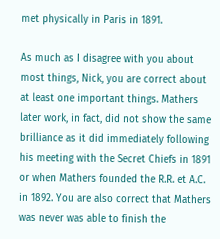met physically in Paris in 1891.

As much as I disagree with you about most things, Nick, you are correct about at least one important things. Mathers later work, in fact, did not show the same brilliance as it did immediately following his meeting with the Secret Chiefs in 1891 or when Mathers founded the R.R. et A.C. in 1892. You are also correct that Mathers was never was able to finish the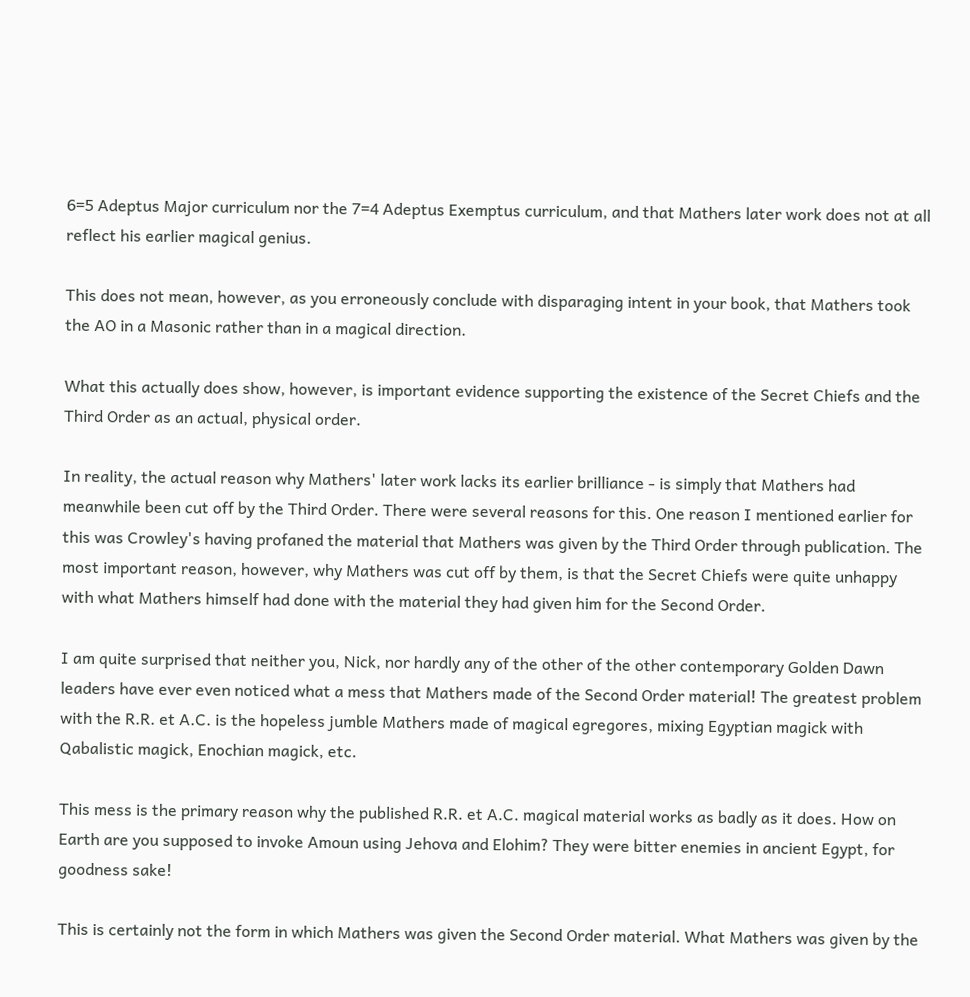6=5 Adeptus Major curriculum nor the 7=4 Adeptus Exemptus curriculum, and that Mathers later work does not at all reflect his earlier magical genius.

This does not mean, however, as you erroneously conclude with disparaging intent in your book, that Mathers took the AO in a Masonic rather than in a magical direction.

What this actually does show, however, is important evidence supporting the existence of the Secret Chiefs and the Third Order as an actual, physical order.

In reality, the actual reason why Mathers' later work lacks its earlier brilliance - is simply that Mathers had meanwhile been cut off by the Third Order. There were several reasons for this. One reason I mentioned earlier for this was Crowley's having profaned the material that Mathers was given by the Third Order through publication. The most important reason, however, why Mathers was cut off by them, is that the Secret Chiefs were quite unhappy with what Mathers himself had done with the material they had given him for the Second Order.

I am quite surprised that neither you, Nick, nor hardly any of the other of the other contemporary Golden Dawn leaders have ever even noticed what a mess that Mathers made of the Second Order material! The greatest problem with the R.R. et A.C. is the hopeless jumble Mathers made of magical egregores, mixing Egyptian magick with Qabalistic magick, Enochian magick, etc.

This mess is the primary reason why the published R.R. et A.C. magical material works as badly as it does. How on Earth are you supposed to invoke Amoun using Jehova and Elohim? They were bitter enemies in ancient Egypt, for goodness sake!

This is certainly not the form in which Mathers was given the Second Order material. What Mathers was given by the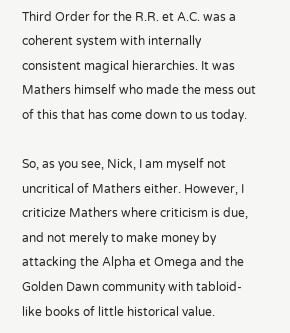Third Order for the R.R. et A.C. was a coherent system with internally consistent magical hierarchies. It was Mathers himself who made the mess out of this that has come down to us today.

So, as you see, Nick, I am myself not uncritical of Mathers either. However, I criticize Mathers where criticism is due, and not merely to make money by attacking the Alpha et Omega and the Golden Dawn community with tabloid-like books of little historical value.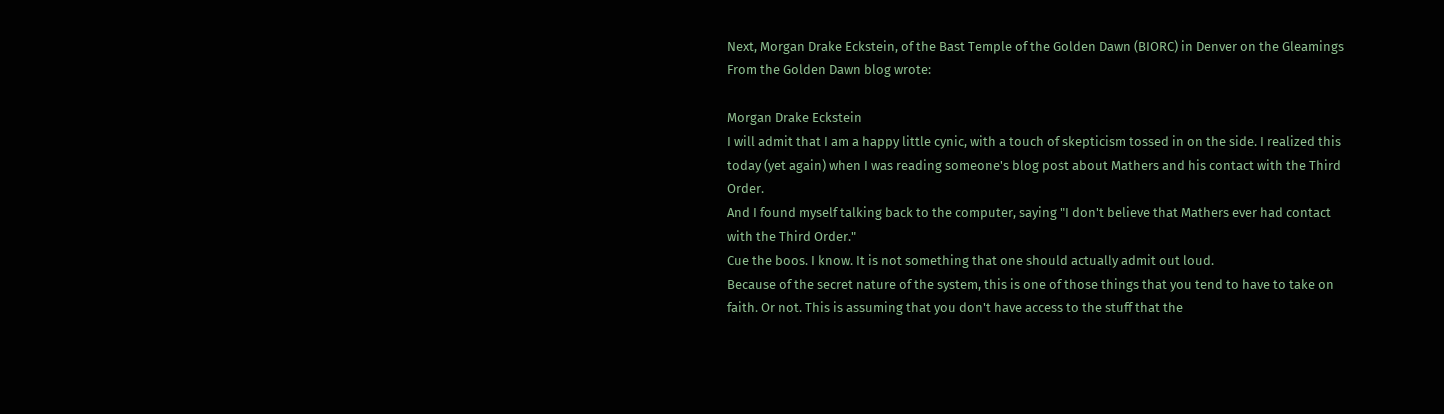Next, Morgan Drake Eckstein, of the Bast Temple of the Golden Dawn (BIORC) in Denver on the Gleamings From the Golden Dawn blog wrote:

Morgan Drake Eckstein
I will admit that I am a happy little cynic, with a touch of skepticism tossed in on the side. I realized this today (yet again) when I was reading someone's blog post about Mathers and his contact with the Third Order.
And I found myself talking back to the computer, saying "I don't believe that Mathers ever had contact with the Third Order."
Cue the boos. I know. It is not something that one should actually admit out loud.
Because of the secret nature of the system, this is one of those things that you tend to have to take on faith. Or not. This is assuming that you don't have access to the stuff that the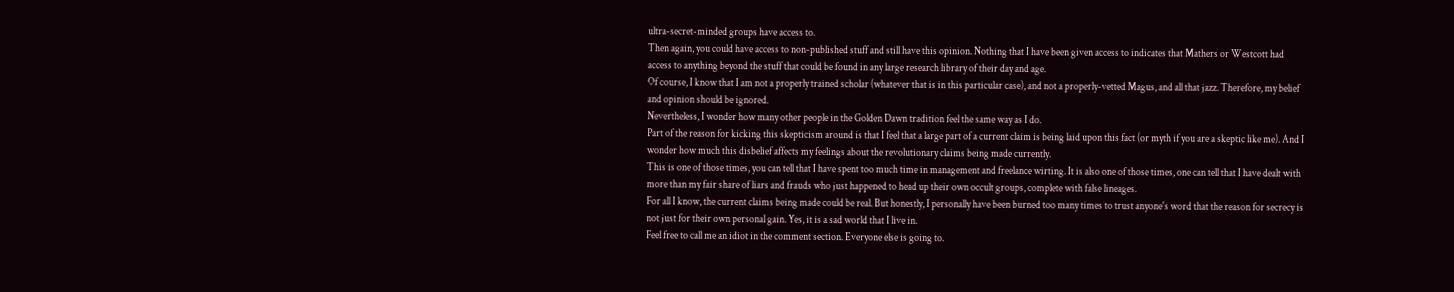ultra-secret-minded groups have access to.
Then again, you could have access to non-published stuff and still have this opinion. Nothing that I have been given access to indicates that Mathers or Westcott had access to anything beyond the stuff that could be found in any large research library of their day and age.
Of course, I know that I am not a properly trained scholar (whatever that is in this particular case), and not a properly-vetted Magus, and all that jazz. Therefore, my belief and opinion should be ignored.
Nevertheless, I wonder how many other people in the Golden Dawn tradition feel the same way as I do.
Part of the reason for kicking this skepticism around is that I feel that a large part of a current claim is being laid upon this fact (or myth if you are a skeptic like me). And I wonder how much this disbelief affects my feelings about the revolutionary claims being made currently.
This is one of those times, you can tell that I have spent too much time in management and freelance wirting. It is also one of those times, one can tell that I have dealt with more than my fair share of liars and frauds who just happened to head up their own occult groups, complete with false lineages.
For all I know, the current claims being made could be real. But honestly, I personally have been burned too many times to trust anyone's word that the reason for secrecy is not just for their own personal gain. Yes, it is a sad world that I live in.
Feel free to call me an idiot in the comment section. Everyone else is going to.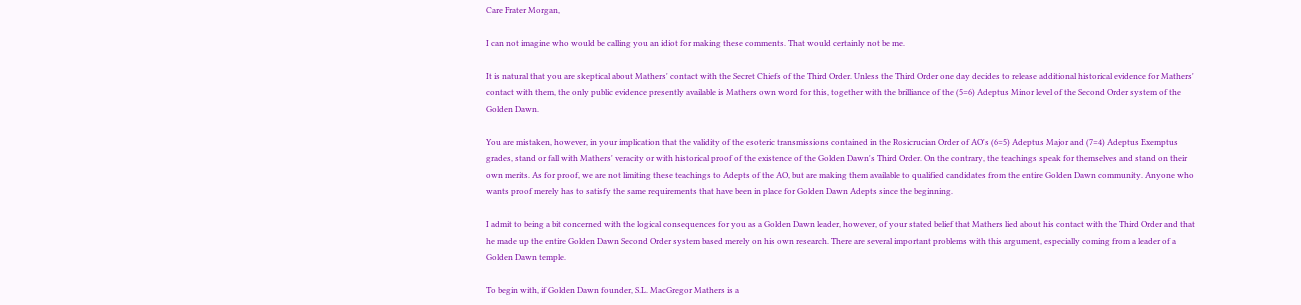Care Frater Morgan,

I can not imagine who would be calling you an idiot for making these comments. That would certainly not be me.

It is natural that you are skeptical about Mathers' contact with the Secret Chiefs of the Third Order. Unless the Third Order one day decides to release additional historical evidence for Mathers' contact with them, the only public evidence presently available is Mathers own word for this, together with the brilliance of the (5=6) Adeptus Minor level of the Second Order system of the Golden Dawn.

You are mistaken, however, in your implication that the validity of the esoteric transmissions contained in the Rosicrucian Order of AO's (6=5) Adeptus Major and (7=4) Adeptus Exemptus grades, stand or fall with Mathers' veracity or with historical proof of the existence of the Golden Dawn's Third Order. On the contrary, the teachings speak for themselves and stand on their own merits. As for proof, we are not limiting these teachings to Adepts of the AO, but are making them available to qualified candidates from the entire Golden Dawn community. Anyone who wants proof merely has to satisfy the same requirements that have been in place for Golden Dawn Adepts since the beginning.

I admit to being a bit concerned with the logical consequences for you as a Golden Dawn leader, however, of your stated belief that Mathers lied about his contact with the Third Order and that he made up the entire Golden Dawn Second Order system based merely on his own research. There are several important problems with this argument, especially coming from a leader of a Golden Dawn temple.

To begin with, if Golden Dawn founder, S.L. MacGregor Mathers is a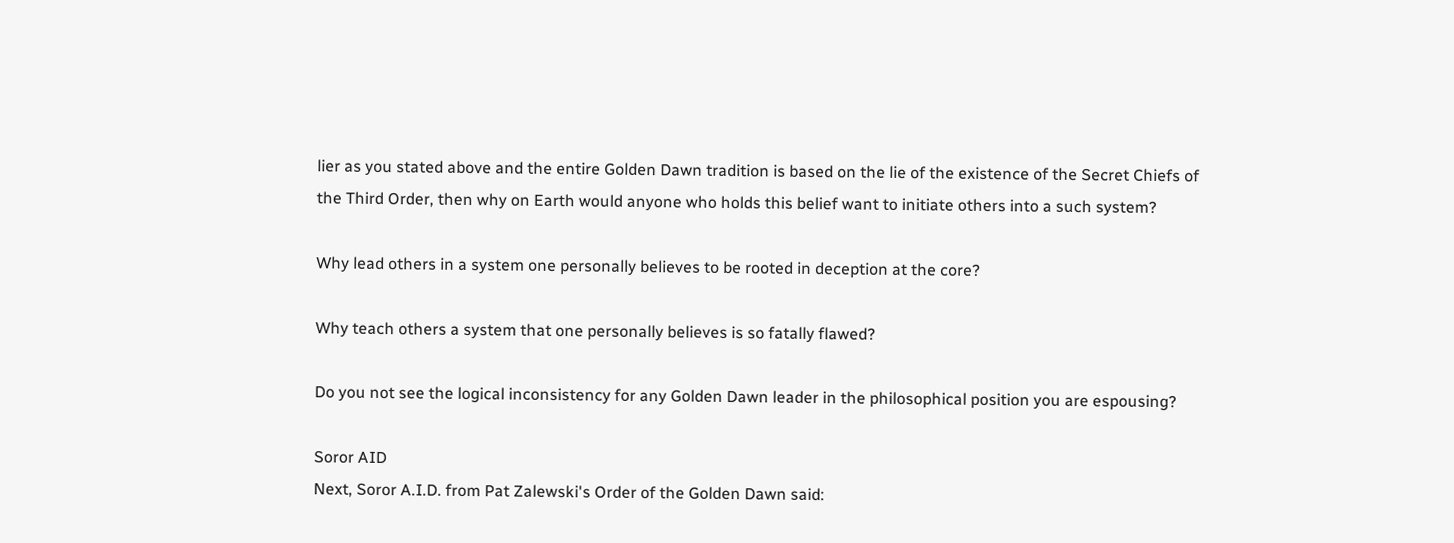lier as you stated above and the entire Golden Dawn tradition is based on the lie of the existence of the Secret Chiefs of the Third Order, then why on Earth would anyone who holds this belief want to initiate others into a such system?

Why lead others in a system one personally believes to be rooted in deception at the core?

Why teach others a system that one personally believes is so fatally flawed?

Do you not see the logical inconsistency for any Golden Dawn leader in the philosophical position you are espousing?

Soror AID
Next, Soror A.I.D. from Pat Zalewski's Order of the Golden Dawn said: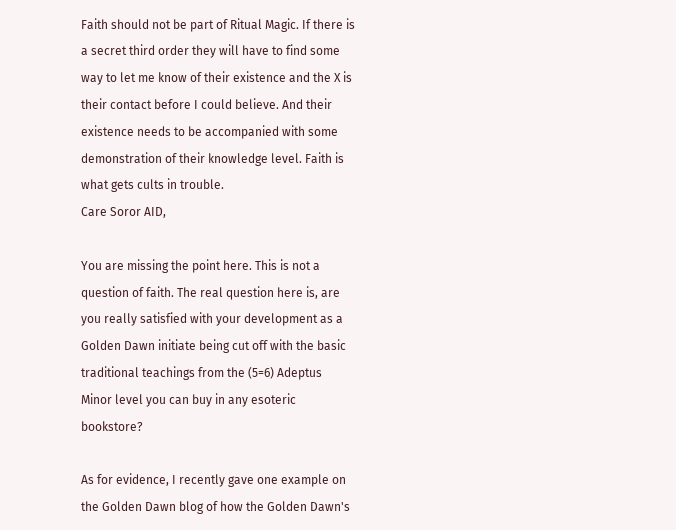Faith should not be part of Ritual Magic. If there is a secret third order they will have to find some way to let me know of their existence and the X is their contact before I could believe. And their existence needs to be accompanied with some demonstration of their knowledge level. Faith is what gets cults in trouble.
Care Soror AID,

You are missing the point here. This is not a question of faith. The real question here is, are you really satisfied with your development as a Golden Dawn initiate being cut off with the basic traditional teachings from the (5=6) Adeptus Minor level you can buy in any esoteric bookstore?

As for evidence, I recently gave one example on the Golden Dawn blog of how the Golden Dawn's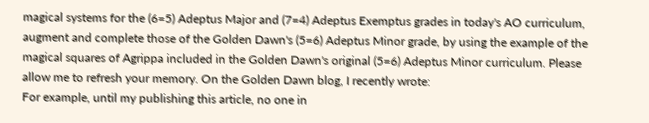magical systems for the (6=5) Adeptus Major and (7=4) Adeptus Exemptus grades in today's AO curriculum, augment and complete those of the Golden Dawn's (5=6) Adeptus Minor grade, by using the example of the magical squares of Agrippa included in the Golden Dawn's original (5=6) Adeptus Minor curriculum. Please allow me to refresh your memory. On the Golden Dawn blog, I recently wrote:
For example, until my publishing this article, no one in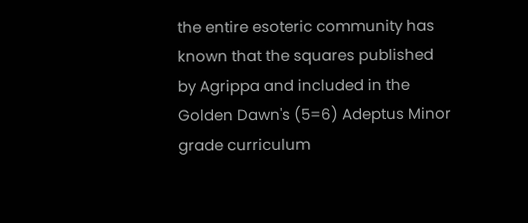the entire esoteric community has known that the squares published by Agrippa and included in the Golden Dawn's (5=6) Adeptus Minor grade curriculum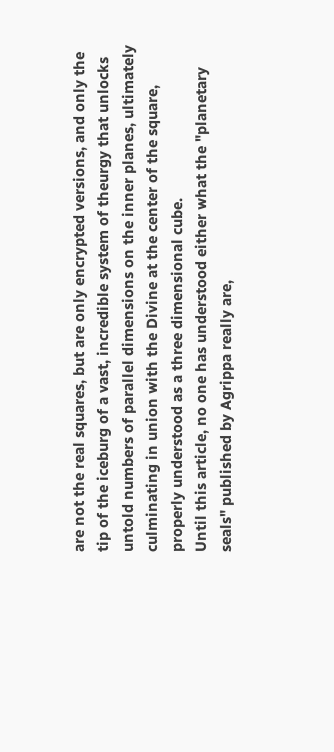are not the real squares, but are only encrypted versions, and only the tip of the iceburg of a vast, incredible system of theurgy that unlocks untold numbers of parallel dimensions on the inner planes, ultimately culminating in union with the Divine at the center of the square, properly understood as a three dimensional cube.
Until this article, no one has understood either what the "planetary seals" published by Agrippa really are,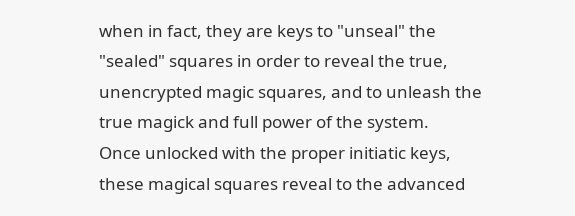when in fact, they are keys to "unseal" the "sealed" squares in order to reveal the true, unencrypted magic squares, and to unleash the true magick and full power of the system.
Once unlocked with the proper initiatic keys, these magical squares reveal to the advanced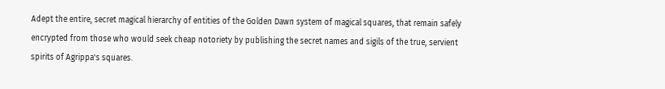Adept the entire, secret magical hierarchy of entities of the Golden Dawn system of magical squares, that remain safely encrypted from those who would seek cheap notoriety by publishing the secret names and sigils of the true, servient spirits of Agrippa's squares.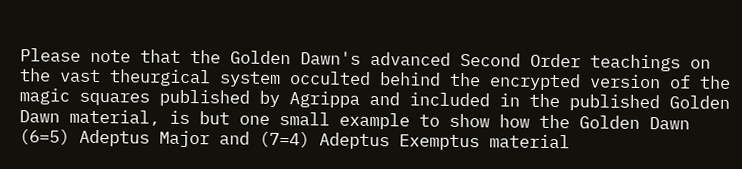Please note that the Golden Dawn's advanced Second Order teachings on the vast theurgical system occulted behind the encrypted version of the magic squares published by Agrippa and included in the published Golden Dawn material, is but one small example to show how the Golden Dawn (6=5) Adeptus Major and (7=4) Adeptus Exemptus material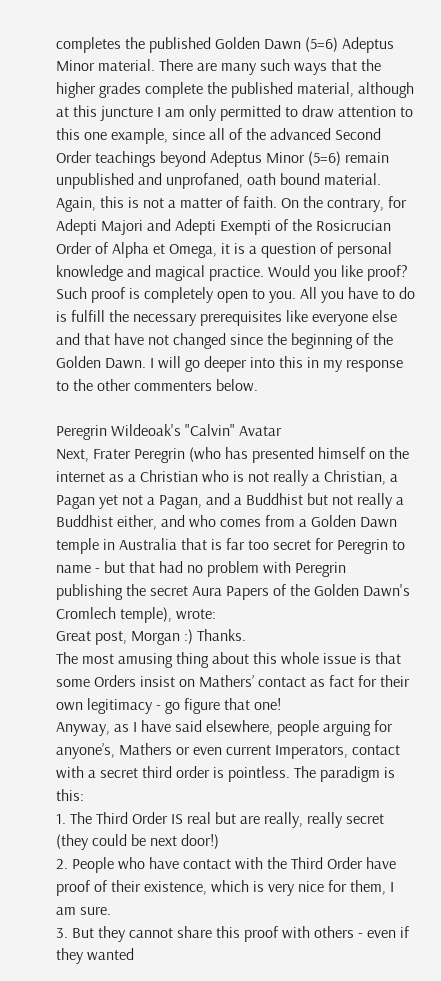completes the published Golden Dawn (5=6) Adeptus Minor material. There are many such ways that the higher grades complete the published material, although at this juncture I am only permitted to draw attention to this one example, since all of the advanced Second Order teachings beyond Adeptus Minor (5=6) remain unpublished and unprofaned, oath bound material.
Again, this is not a matter of faith. On the contrary, for Adepti Majori and Adepti Exempti of the Rosicrucian Order of Alpha et Omega, it is a question of personal knowledge and magical practice. Would you like proof? Such proof is completely open to you. All you have to do is fulfill the necessary prerequisites like everyone else and that have not changed since the beginning of the Golden Dawn. I will go deeper into this in my response to the other commenters below.

Peregrin Wildeoak's "Calvin" Avatar
Next, Frater Peregrin (who has presented himself on the internet as a Christian who is not really a Christian, a Pagan yet not a Pagan, and a Buddhist but not really a Buddhist either, and who comes from a Golden Dawn temple in Australia that is far too secret for Peregrin to name - but that had no problem with Peregrin publishing the secret Aura Papers of the Golden Dawn's Cromlech temple), wrote:
Great post, Morgan :) Thanks.
The most amusing thing about this whole issue is that some Orders insist on Mathers’ contact as fact for their own legitimacy - go figure that one!
Anyway, as I have said elsewhere, people arguing for anyone’s, Mathers or even current Imperators, contact with a secret third order is pointless. The paradigm is this:
1. The Third Order IS real but are really, really secret (they could be next door!)
2. People who have contact with the Third Order have proof of their existence, which is very nice for them, I am sure.
3. But they cannot share this proof with others - even if they wanted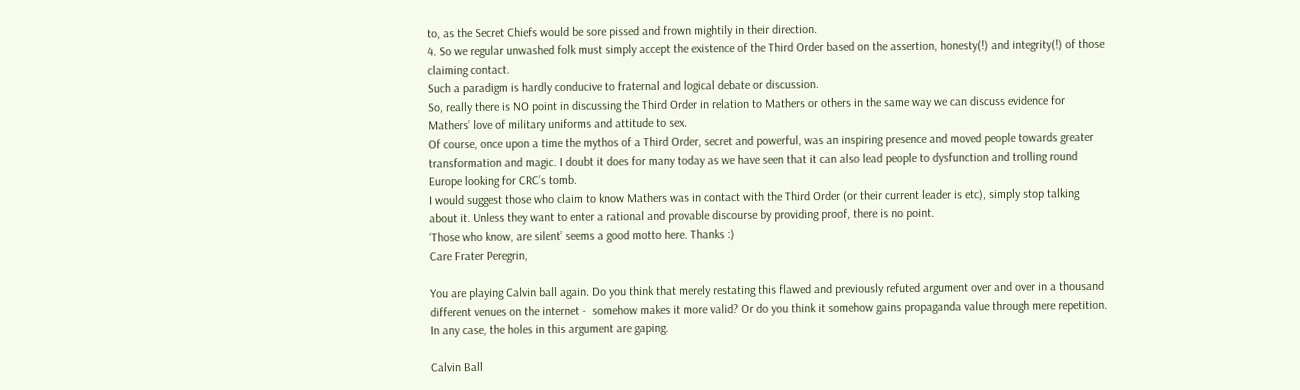to, as the Secret Chiefs would be sore pissed and frown mightily in their direction.
4. So we regular unwashed folk must simply accept the existence of the Third Order based on the assertion, honesty(!) and integrity(!) of those claiming contact.
Such a paradigm is hardly conducive to fraternal and logical debate or discussion.
So, really there is NO point in discussing the Third Order in relation to Mathers or others in the same way we can discuss evidence for Mathers’ love of military uniforms and attitude to sex.
Of course, once upon a time the mythos of a Third Order, secret and powerful, was an inspiring presence and moved people towards greater transformation and magic. I doubt it does for many today as we have seen that it can also lead people to dysfunction and trolling round Europe looking for CRC’s tomb.
I would suggest those who claim to know Mathers was in contact with the Third Order (or their current leader is etc), simply stop talking about it. Unless they want to enter a rational and provable discourse by providing proof, there is no point.
‘Those who know, are silent’ seems a good motto here. Thanks :)
Care Frater Peregrin,

You are playing Calvin ball again. Do you think that merely restating this flawed and previously refuted argument over and over in a thousand different venues on the internet -  somehow makes it more valid? Or do you think it somehow gains propaganda value through mere repetition. In any case, the holes in this argument are gaping.

Calvin Ball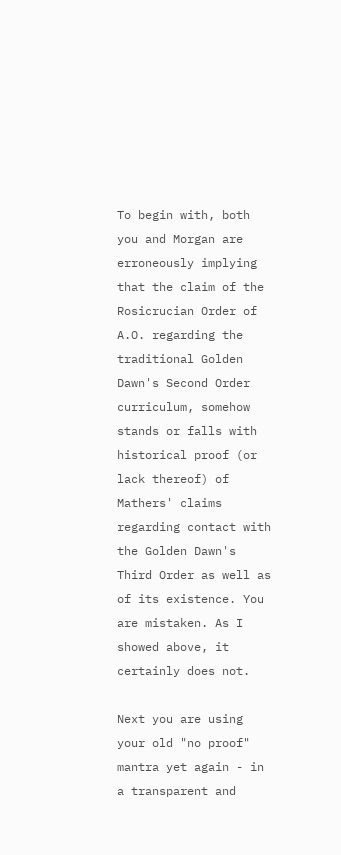To begin with, both you and Morgan are erroneously implying that the claim of the Rosicrucian Order of A.O. regarding the traditional Golden Dawn's Second Order curriculum, somehow stands or falls with historical proof (or lack thereof) of Mathers' claims regarding contact with the Golden Dawn's Third Order as well as of its existence. You are mistaken. As I showed above, it certainly does not.

Next you are using your old "no proof" mantra yet again - in a transparent and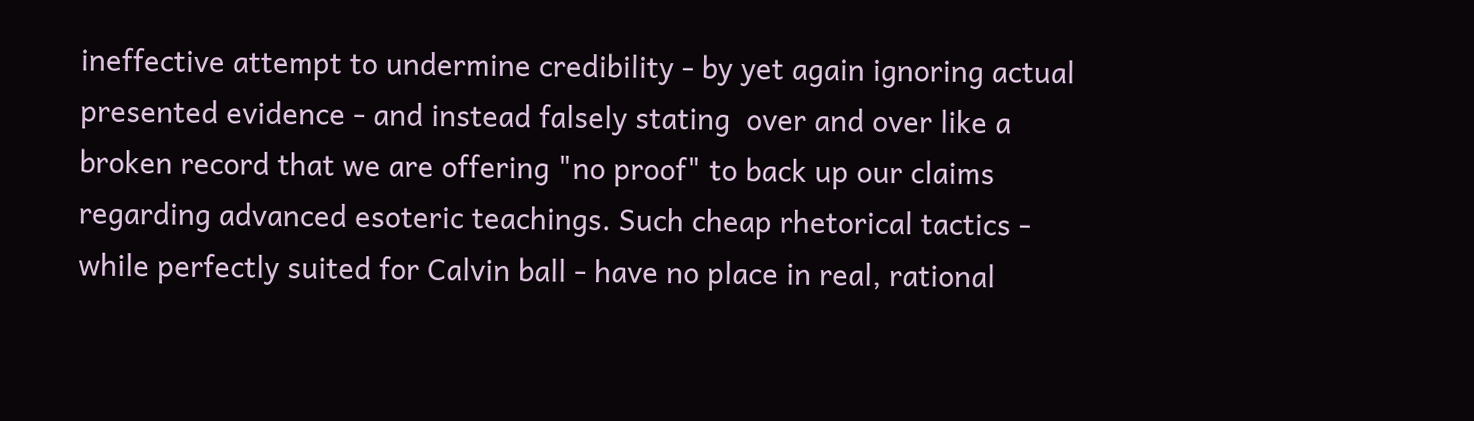ineffective attempt to undermine credibility - by yet again ignoring actual presented evidence - and instead falsely stating  over and over like a broken record that we are offering "no proof" to back up our claims regarding advanced esoteric teachings. Such cheap rhetorical tactics - while perfectly suited for Calvin ball - have no place in real, rational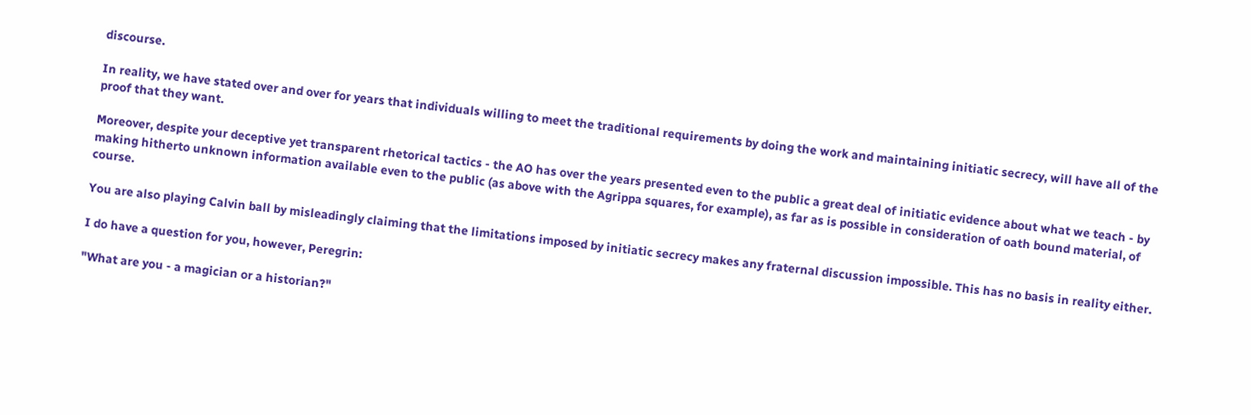discourse.

In reality, we have stated over and over for years that individuals willing to meet the traditional requirements by doing the work and maintaining initiatic secrecy, will have all of the proof that they want.

Moreover, despite your deceptive yet transparent rhetorical tactics - the AO has over the years presented even to the public a great deal of initiatic evidence about what we teach - by making hitherto unknown information available even to the public (as above with the Agrippa squares, for example), as far as is possible in consideration of oath bound material, of course.

You are also playing Calvin ball by misleadingly claiming that the limitations imposed by initiatic secrecy makes any fraternal discussion impossible. This has no basis in reality either.

I do have a question for you, however, Peregrin:

"What are you - a magician or a historian?"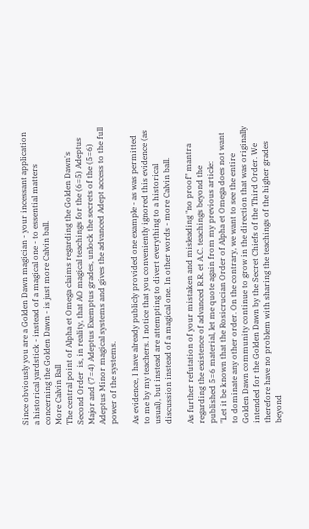Since obviously you are a Golden Dawn magician - your incessant application a historical yardstick - instead of a magical one - to essential matters concerning the Golden Dawn - is just more Calvin ball.
More Calvin Ball
The central point of Alpha et Omega claims regarding the Golden Dawn's Second Order  is, in reality, that AO magical teachings for the (6=5) Adeptus Major and (7=4) Adeptus Exemptus grades, unlock the secrets of the (5=6) Adeptus Minor magical systems and gives the advanced Adept access to the full power of the systems.

As evidence, I have already publicly provided one example - as was permitted to me by my teachers. I notice that you conveniently ignored this evidence (as usual), but instead are attempting to divert everything to a historical discussion instead of a magical one. In other words - more Calvin ball.

As further refutation of your mistaken and misleading "no proof" mantra regarding the existence of advanced R.R. et A.C. teachings beyond the published 5=6 material, let me quote again from my previous article:
"Let it be known that the Rosicrucian Order of Alpha et Omega does not want to dominate any other order. On the contrary, we want to see the entire Golden Dawn community continue to grow in the direction that was originally intended for the Golden Dawn by the Secret Chiefs of the Third Order. We therefore have no problem with sharing the teachings of the higher grades beyond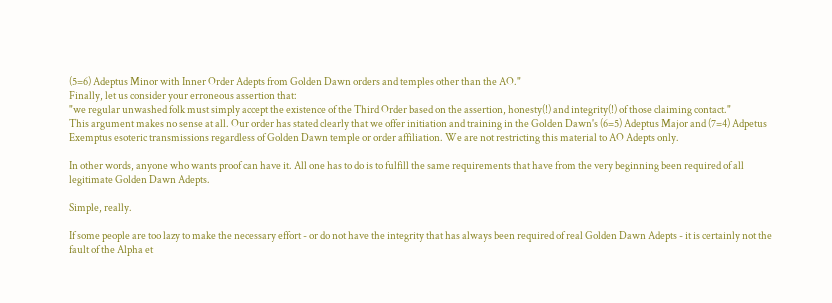(5=6) Adeptus Minor with Inner Order Adepts from Golden Dawn orders and temples other than the AO."
Finally, let us consider your erroneous assertion that:
"we regular unwashed folk must simply accept the existence of the Third Order based on the assertion, honesty(!) and integrity(!) of those claiming contact."
This argument makes no sense at all. Our order has stated clearly that we offer initiation and training in the Golden Dawn's (6=5) Adeptus Major and (7=4) Adpetus Exemptus esoteric transmissions regardless of Golden Dawn temple or order affiliation. We are not restricting this material to AO Adepts only.

In other words, anyone who wants proof can have it. All one has to do is to fulfill the same requirements that have from the very beginning been required of all legitimate Golden Dawn Adepts.

Simple, really.

If some people are too lazy to make the necessary effort - or do not have the integrity that has always been required of real Golden Dawn Adepts - it is certainly not the fault of the Alpha et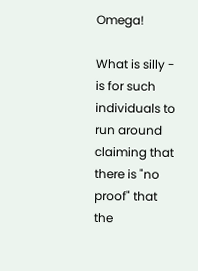Omega!

What is silly - is for such individuals to run around claiming that there is "no proof" that the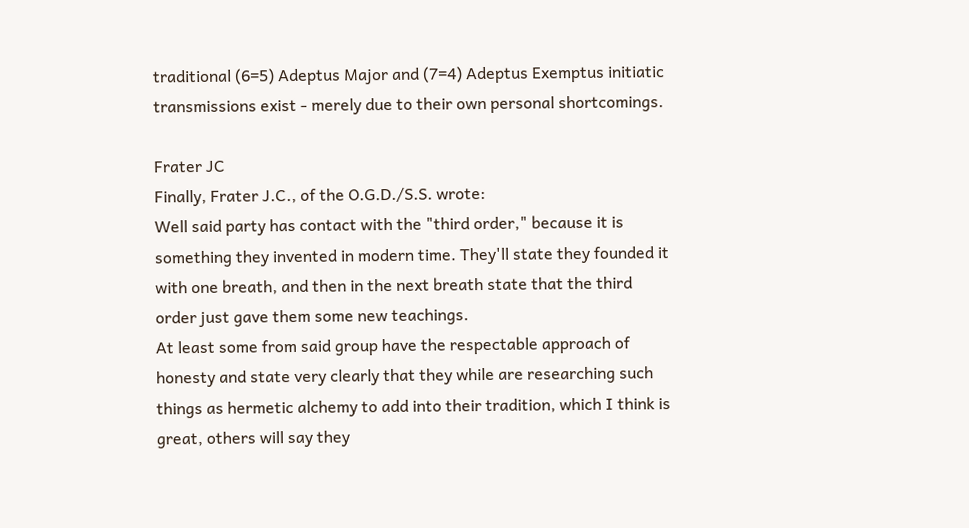traditional (6=5) Adeptus Major and (7=4) Adeptus Exemptus initiatic transmissions exist - merely due to their own personal shortcomings.

Frater JC
Finally, Frater J.C., of the O.G.D./S.S. wrote:
Well said party has contact with the "third order," because it is something they invented in modern time. They'll state they founded it with one breath, and then in the next breath state that the third order just gave them some new teachings.
At least some from said group have the respectable approach of honesty and state very clearly that they while are researching such things as hermetic alchemy to add into their tradition, which I think is great, others will say they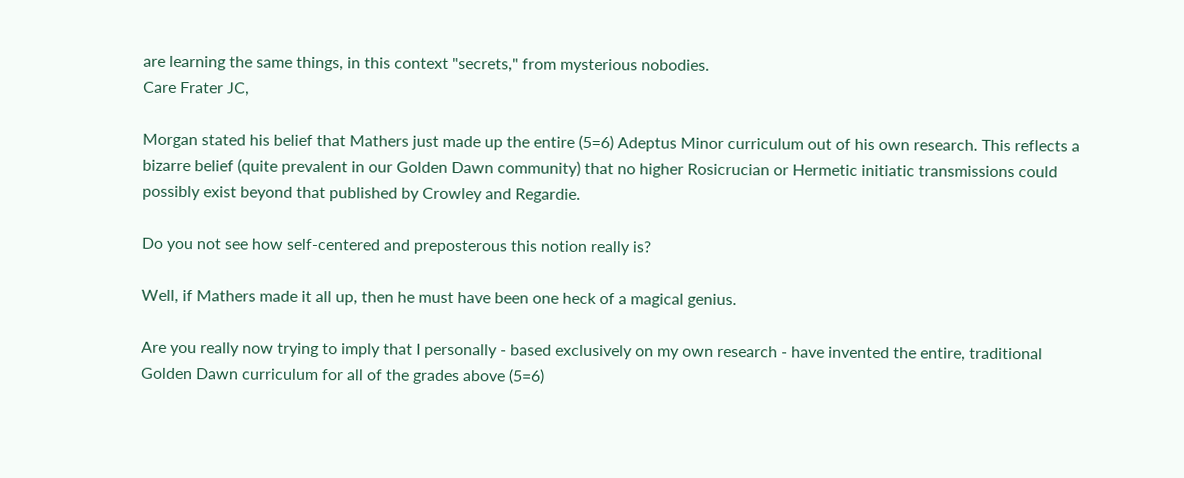are learning the same things, in this context "secrets," from mysterious nobodies.
Care Frater JC,

Morgan stated his belief that Mathers just made up the entire (5=6) Adeptus Minor curriculum out of his own research. This reflects a bizarre belief (quite prevalent in our Golden Dawn community) that no higher Rosicrucian or Hermetic initiatic transmissions could possibly exist beyond that published by Crowley and Regardie.

Do you not see how self-centered and preposterous this notion really is?

Well, if Mathers made it all up, then he must have been one heck of a magical genius.

Are you really now trying to imply that I personally - based exclusively on my own research - have invented the entire, traditional Golden Dawn curriculum for all of the grades above (5=6)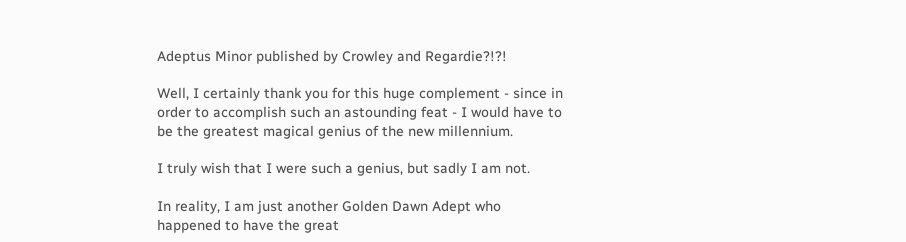Adeptus Minor published by Crowley and Regardie?!?!

Well, I certainly thank you for this huge complement - since in order to accomplish such an astounding feat - I would have to be the greatest magical genius of the new millennium.

I truly wish that I were such a genius, but sadly I am not.

In reality, I am just another Golden Dawn Adept who happened to have the great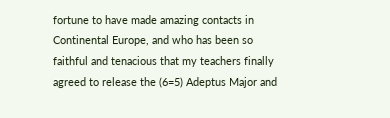fortune to have made amazing contacts in Continental Europe, and who has been so faithful and tenacious that my teachers finally agreed to release the (6=5) Adeptus Major and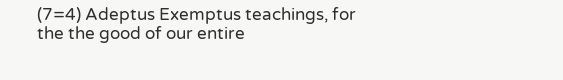(7=4) Adeptus Exemptus teachings, for the the good of our entire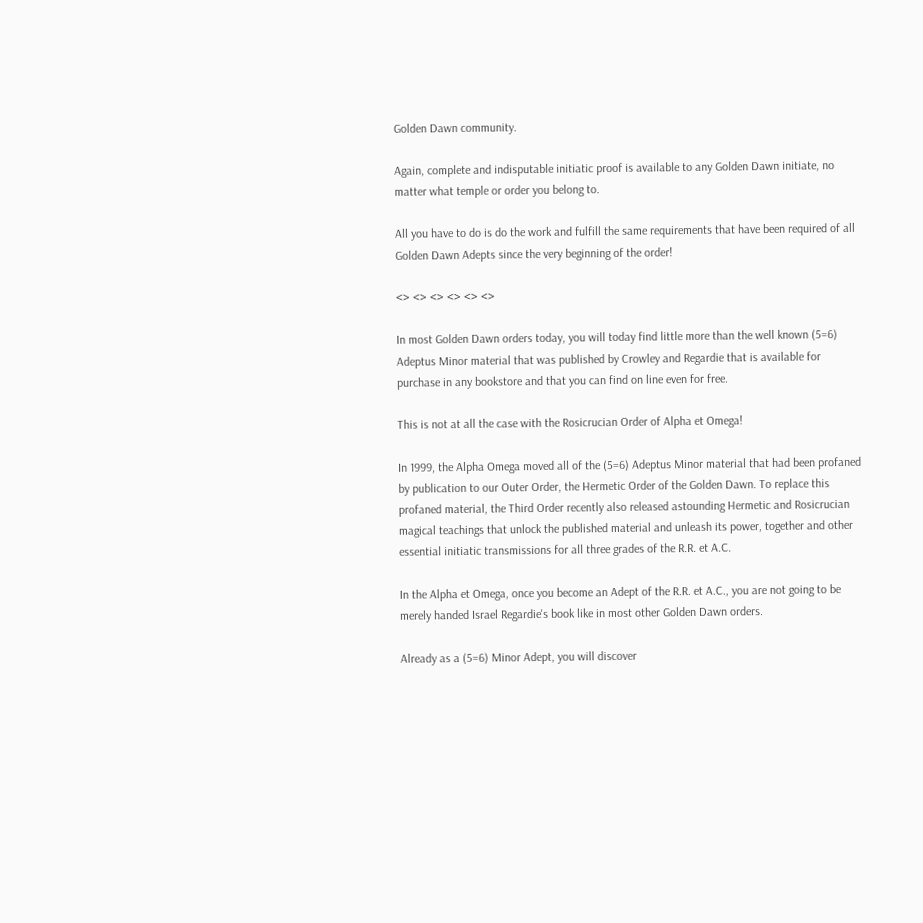Golden Dawn community.

Again, complete and indisputable initiatic proof is available to any Golden Dawn initiate, no matter what temple or order you belong to.

All you have to do is do the work and fulfill the same requirements that have been required of all Golden Dawn Adepts since the very beginning of the order!

<> <> <> <> <> <>

In most Golden Dawn orders today, you will today find little more than the well known (5=6) Adeptus Minor material that was published by Crowley and Regardie that is available for purchase in any bookstore and that you can find on line even for free.

This is not at all the case with the Rosicrucian Order of Alpha et Omega!

In 1999, the Alpha Omega moved all of the (5=6) Adeptus Minor material that had been profaned by publication to our Outer Order, the Hermetic Order of the Golden Dawn. To replace this profaned material, the Third Order recently also released astounding Hermetic and Rosicrucian magical teachings that unlock the published material and unleash its power, together and other essential initiatic transmissions for all three grades of the R.R. et A.C.

In the Alpha et Omega, once you become an Adept of the R.R. et A.C., you are not going to be merely handed Israel Regardie's book like in most other Golden Dawn orders.

Already as a (5=6) Minor Adept, you will discover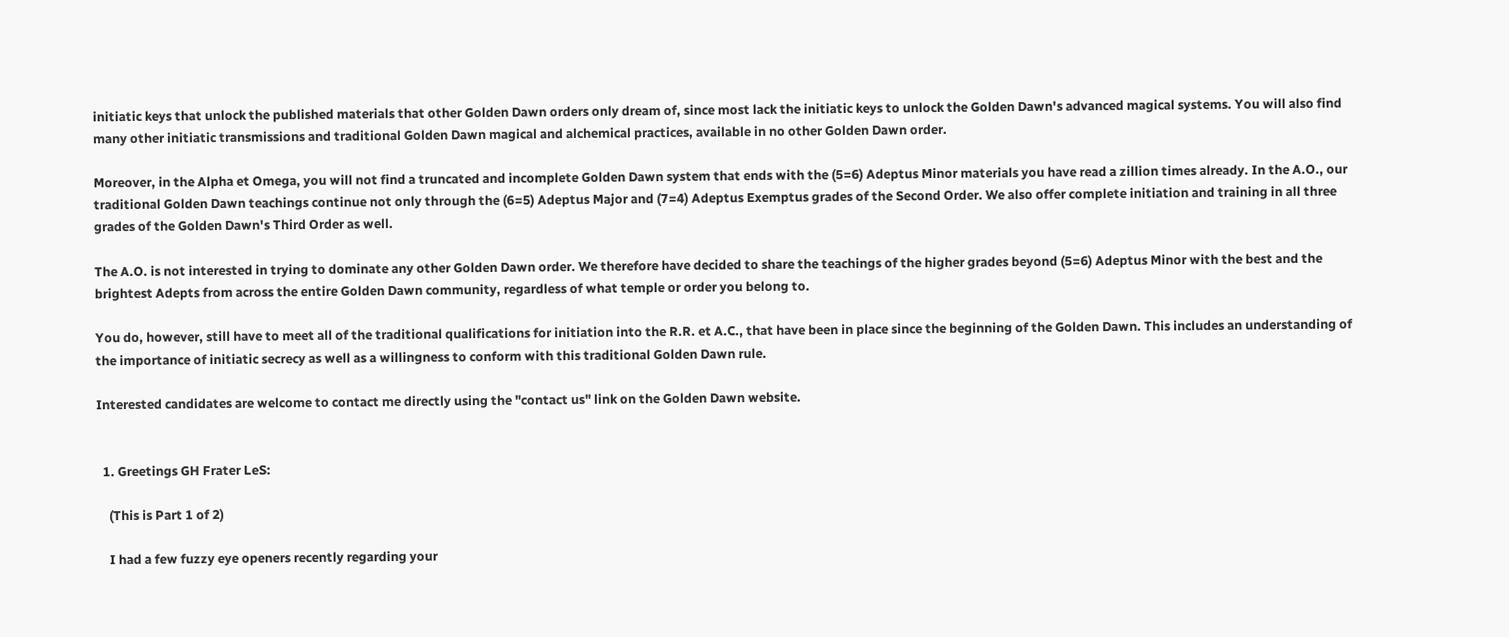initiatic keys that unlock the published materials that other Golden Dawn orders only dream of, since most lack the initiatic keys to unlock the Golden Dawn's advanced magical systems. You will also find many other initiatic transmissions and traditional Golden Dawn magical and alchemical practices, available in no other Golden Dawn order.

Moreover, in the Alpha et Omega, you will not find a truncated and incomplete Golden Dawn system that ends with the (5=6) Adeptus Minor materials you have read a zillion times already. In the A.O., our traditional Golden Dawn teachings continue not only through the (6=5) Adeptus Major and (7=4) Adeptus Exemptus grades of the Second Order. We also offer complete initiation and training in all three grades of the Golden Dawn's Third Order as well.

The A.O. is not interested in trying to dominate any other Golden Dawn order. We therefore have decided to share the teachings of the higher grades beyond (5=6) Adeptus Minor with the best and the brightest Adepts from across the entire Golden Dawn community, regardless of what temple or order you belong to.

You do, however, still have to meet all of the traditional qualifications for initiation into the R.R. et A.C., that have been in place since the beginning of the Golden Dawn. This includes an understanding of the importance of initiatic secrecy as well as a willingness to conform with this traditional Golden Dawn rule.

Interested candidates are welcome to contact me directly using the "contact us" link on the Golden Dawn website.


  1. Greetings GH Frater LeS:

    (This is Part 1 of 2)

    I had a few fuzzy eye openers recently regarding your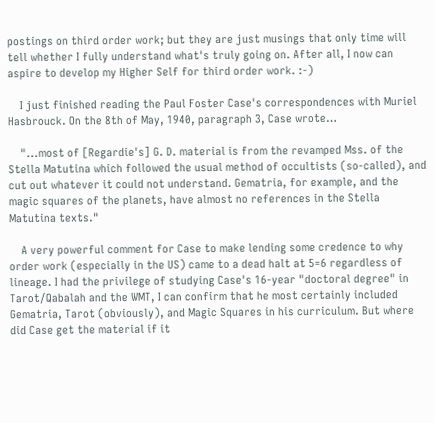postings on third order work; but they are just musings that only time will tell whether I fully understand what's truly going on. After all, I now can aspire to develop my Higher Self for third order work. :-)

    I just finished reading the Paul Foster Case's correspondences with Muriel Hasbrouck. On the 8th of May, 1940, paragraph 3, Case wrote…

    "...most of [Regardie's] G. D. material is from the revamped Mss. of the Stella Matutina which followed the usual method of occultists (so-called), and cut out whatever it could not understand. Gematria, for example, and the magic squares of the planets, have almost no references in the Stella Matutina texts."

    A very powerful comment for Case to make lending some credence to why order work (especially in the US) came to a dead halt at 5=6 regardless of lineage. I had the privilege of studying Case's 16-year "doctoral degree" in Tarot/Qabalah and the WMT, I can confirm that he most certainly included Gematria, Tarot (obviously), and Magic Squares in his curriculum. But where did Case get the material if it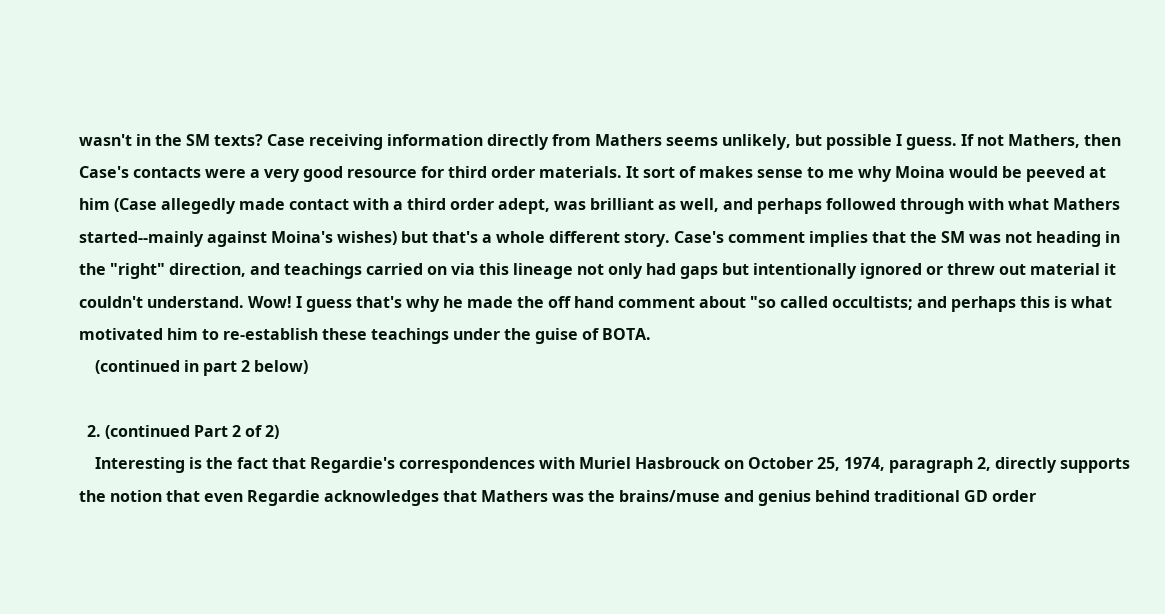wasn't in the SM texts? Case receiving information directly from Mathers seems unlikely, but possible I guess. If not Mathers, then Case's contacts were a very good resource for third order materials. It sort of makes sense to me why Moina would be peeved at him (Case allegedly made contact with a third order adept, was brilliant as well, and perhaps followed through with what Mathers started--mainly against Moina's wishes) but that's a whole different story. Case's comment implies that the SM was not heading in the "right" direction, and teachings carried on via this lineage not only had gaps but intentionally ignored or threw out material it couldn't understand. Wow! I guess that's why he made the off hand comment about "so called occultists; and perhaps this is what motivated him to re-establish these teachings under the guise of BOTA.
    (continued in part 2 below)

  2. (continued Part 2 of 2)
    Interesting is the fact that Regardie's correspondences with Muriel Hasbrouck on October 25, 1974, paragraph 2, directly supports the notion that even Regardie acknowledges that Mathers was the brains/muse and genius behind traditional GD order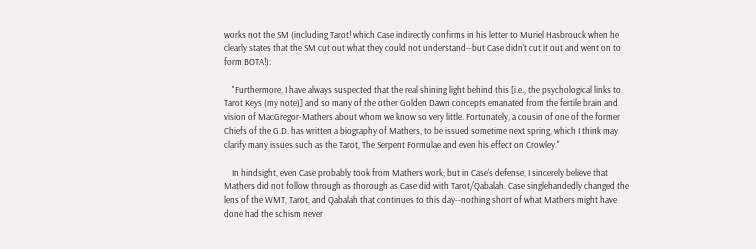works not the SM (including Tarot! which Case indirectly confirms in his letter to Muriel Hasbrouck when he clearly states that the SM cut out what they could not understand--but Case didn't cut it out and went on to form BOTA!):

    "Furthermore, I have always suspected that the real shining light behind this [i.e., the psychological links to Tarot Keys (my note)] and so many of the other Golden Dawn concepts emanated from the fertile brain and vision of MacGregor-Mathers about whom we know so very little. Fortunately, a cousin of one of the former Chiefs of the G.D. has written a biography of Mathers, to be issued sometime next spring, which I think may clarify many issues such as the Tarot, The Serpent Formulae and even his effect on Crowley."

    In hindsight, even Case probably took from Mathers work; but in Case's defense, I sincerely believe that Mathers did not follow through as thorough as Case did with Tarot/Qabalah. Case singlehandedly changed the lens of the WMT, Tarot, and Qabalah that continues to this day--nothing short of what Mathers might have done had the schism never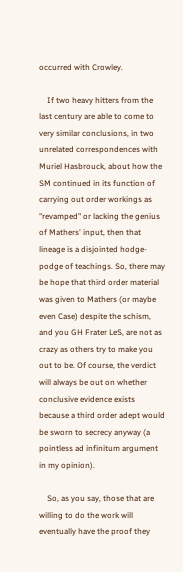occurred with Crowley.

    If two heavy hitters from the last century are able to come to very similar conclusions, in two unrelated correspondences with Muriel Hasbrouck, about how the SM continued in its function of carrying out order workings as "revamped" or lacking the genius of Mathers' input, then that lineage is a disjointed hodge-podge of teachings. So, there may be hope that third order material was given to Mathers (or maybe even Case) despite the schism, and you GH Frater LeS, are not as crazy as others try to make you out to be. Of course, the verdict will always be out on whether conclusive evidence exists because a third order adept would be sworn to secrecy anyway (a pointless ad infinitum argument in my opinion).

    So, as you say, those that are willing to do the work will eventually have the proof they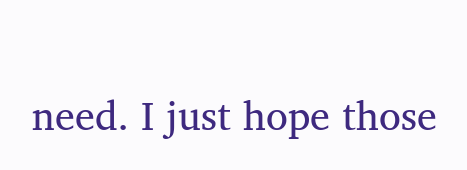need. I just hope those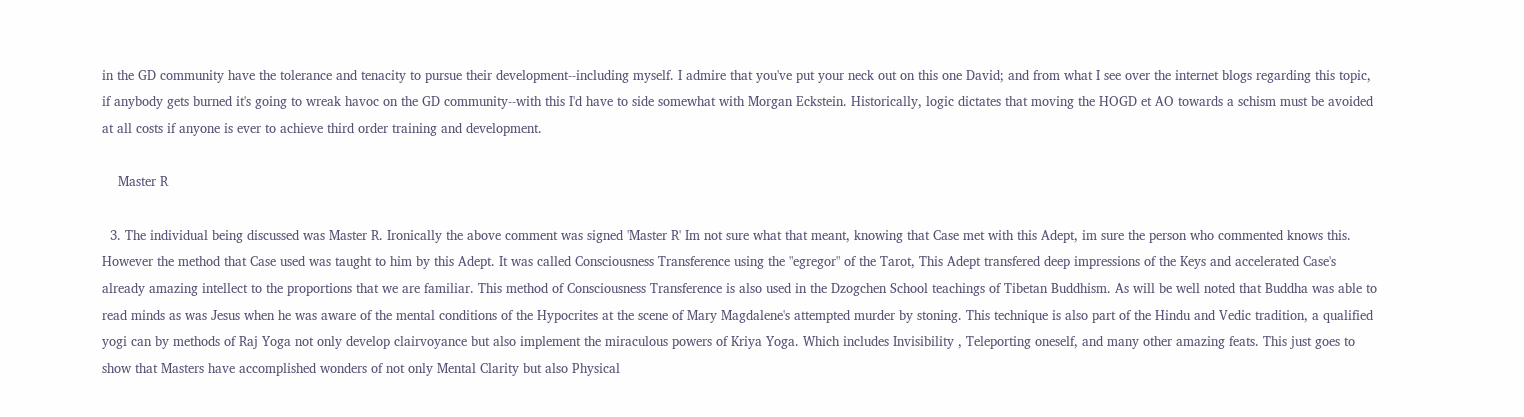in the GD community have the tolerance and tenacity to pursue their development--including myself. I admire that you've put your neck out on this one David; and from what I see over the internet blogs regarding this topic, if anybody gets burned it's going to wreak havoc on the GD community--with this I'd have to side somewhat with Morgan Eckstein. Historically, logic dictates that moving the HOGD et AO towards a schism must be avoided at all costs if anyone is ever to achieve third order training and development.

    Master R

  3. The individual being discussed was Master R. Ironically the above comment was signed 'Master R' Im not sure what that meant, knowing that Case met with this Adept, im sure the person who commented knows this. However the method that Case used was taught to him by this Adept. It was called Consciousness Transference using the "egregor" of the Tarot, This Adept transfered deep impressions of the Keys and accelerated Case's already amazing intellect to the proportions that we are familiar. This method of Consciousness Transference is also used in the Dzogchen School teachings of Tibetan Buddhism. As will be well noted that Buddha was able to read minds as was Jesus when he was aware of the mental conditions of the Hypocrites at the scene of Mary Magdalene's attempted murder by stoning. This technique is also part of the Hindu and Vedic tradition, a qualified yogi can by methods of Raj Yoga not only develop clairvoyance but also implement the miraculous powers of Kriya Yoga. Which includes Invisibility , Teleporting oneself, and many other amazing feats. This just goes to show that Masters have accomplished wonders of not only Mental Clarity but also Physical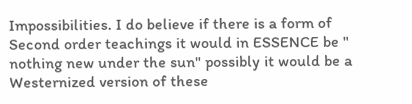Impossibilities. I do believe if there is a form of Second order teachings it would in ESSENCE be " nothing new under the sun" possibly it would be a Westernized version of these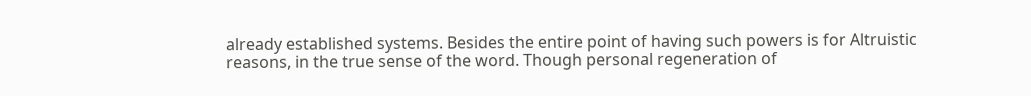already established systems. Besides the entire point of having such powers is for Altruistic reasons, in the true sense of the word. Though personal regeneration of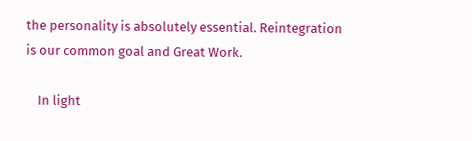the personality is absolutely essential. Reintegration is our common goal and Great Work.

    In light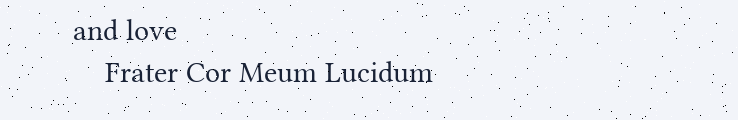and love
    Frater Cor Meum Lucidum